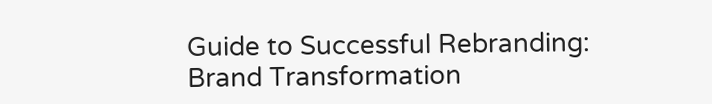Guide to Successful Rebranding: Brand Transformation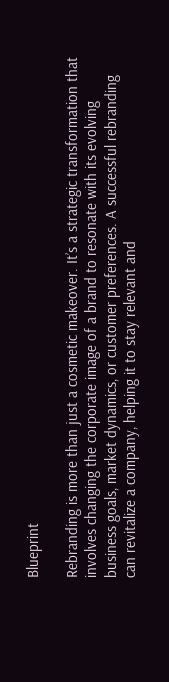Blueprint

Rebranding is more than just a cosmetic makeover. It’s a strategic transformation that involves changing the corporate image of a brand to resonate with its evolving business goals, market dynamics, or customer preferences. A successful rebranding can revitalize a company, helping it to stay relevant and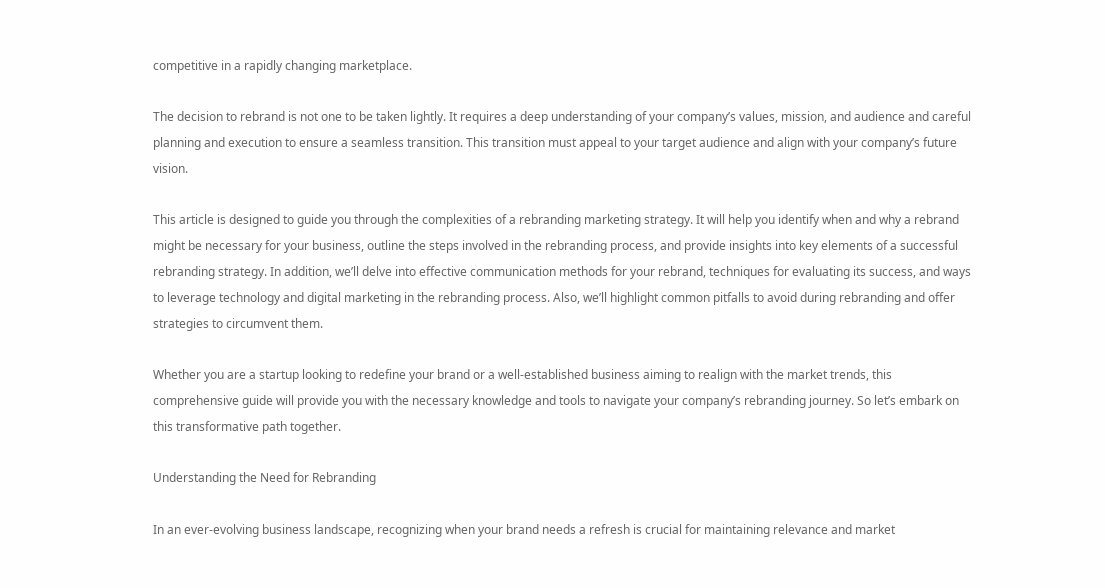competitive in a rapidly changing marketplace.

The decision to rebrand is not one to be taken lightly. It requires a deep understanding of your company’s values, mission, and audience and careful planning and execution to ensure a seamless transition. This transition must appeal to your target audience and align with your company’s future vision.

This article is designed to guide you through the complexities of a rebranding marketing strategy. It will help you identify when and why a rebrand might be necessary for your business, outline the steps involved in the rebranding process, and provide insights into key elements of a successful rebranding strategy. In addition, we’ll delve into effective communication methods for your rebrand, techniques for evaluating its success, and ways to leverage technology and digital marketing in the rebranding process. Also, we’ll highlight common pitfalls to avoid during rebranding and offer strategies to circumvent them.

Whether you are a startup looking to redefine your brand or a well-established business aiming to realign with the market trends, this comprehensive guide will provide you with the necessary knowledge and tools to navigate your company’s rebranding journey. So let’s embark on this transformative path together.

Understanding the Need for Rebranding

In an ever-evolving business landscape, recognizing when your brand needs a refresh is crucial for maintaining relevance and market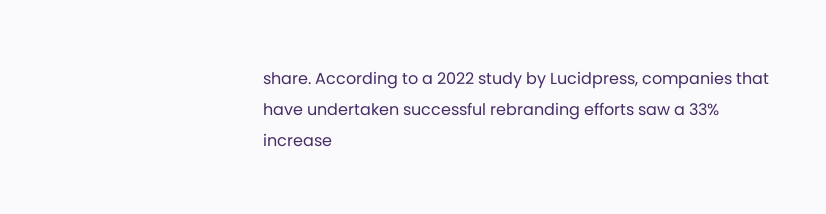share. According to a 2022 study by Lucidpress, companies that have undertaken successful rebranding efforts saw a 33% increase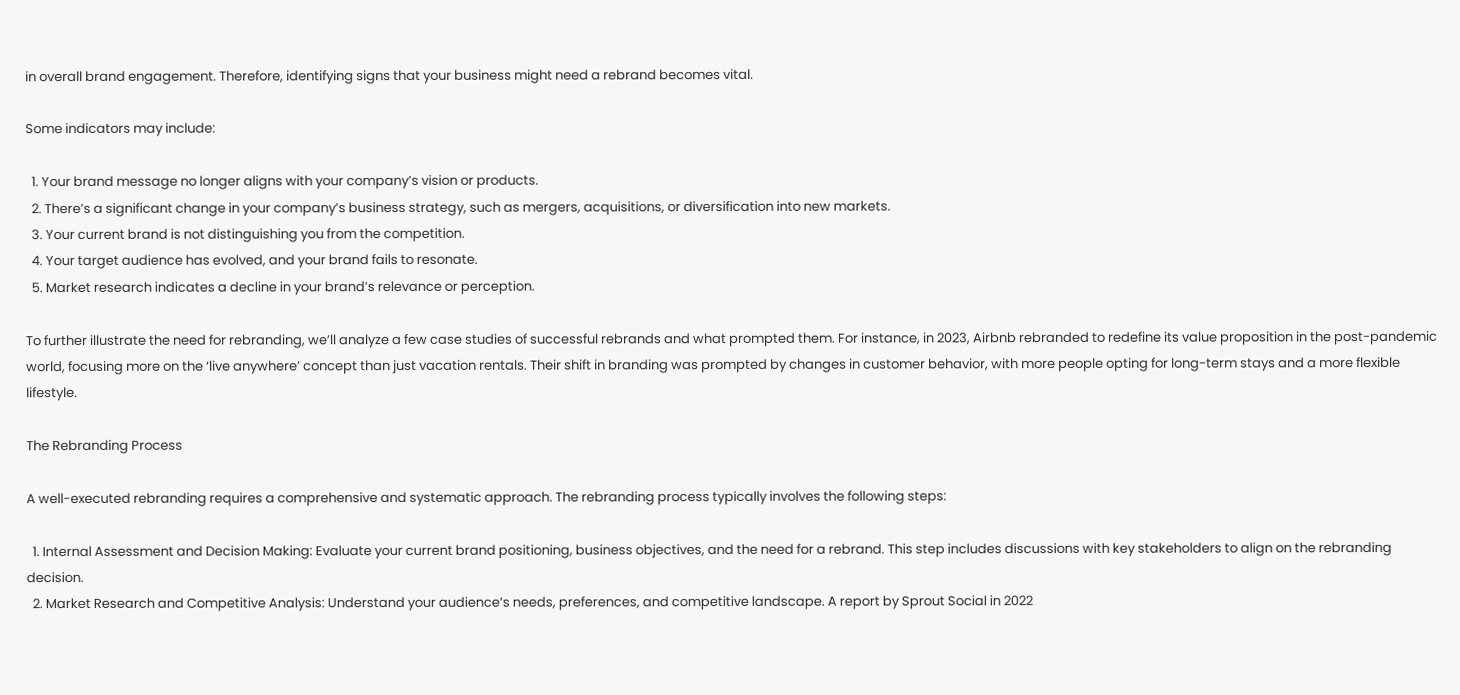in overall brand engagement. Therefore, identifying signs that your business might need a rebrand becomes vital.

Some indicators may include:

  1. Your brand message no longer aligns with your company’s vision or products.
  2. There’s a significant change in your company’s business strategy, such as mergers, acquisitions, or diversification into new markets.
  3. Your current brand is not distinguishing you from the competition.
  4. Your target audience has evolved, and your brand fails to resonate.
  5. Market research indicates a decline in your brand’s relevance or perception.

To further illustrate the need for rebranding, we’ll analyze a few case studies of successful rebrands and what prompted them. For instance, in 2023, Airbnb rebranded to redefine its value proposition in the post-pandemic world, focusing more on the ‘live anywhere’ concept than just vacation rentals. Their shift in branding was prompted by changes in customer behavior, with more people opting for long-term stays and a more flexible lifestyle.

The Rebranding Process

A well-executed rebranding requires a comprehensive and systematic approach. The rebranding process typically involves the following steps:

  1. Internal Assessment and Decision Making: Evaluate your current brand positioning, business objectives, and the need for a rebrand. This step includes discussions with key stakeholders to align on the rebranding decision.
  2. Market Research and Competitive Analysis: Understand your audience’s needs, preferences, and competitive landscape. A report by Sprout Social in 2022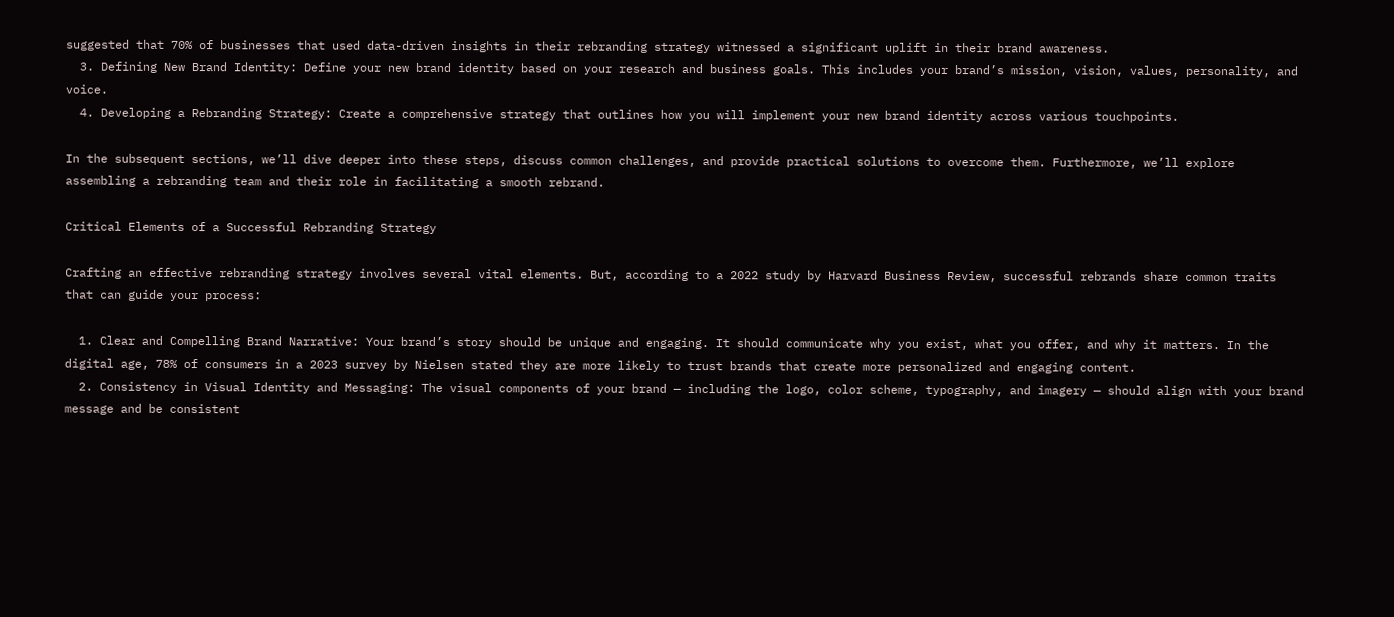suggested that 70% of businesses that used data-driven insights in their rebranding strategy witnessed a significant uplift in their brand awareness.
  3. Defining New Brand Identity: Define your new brand identity based on your research and business goals. This includes your brand’s mission, vision, values, personality, and voice.
  4. Developing a Rebranding Strategy: Create a comprehensive strategy that outlines how you will implement your new brand identity across various touchpoints.

In the subsequent sections, we’ll dive deeper into these steps, discuss common challenges, and provide practical solutions to overcome them. Furthermore, we’ll explore assembling a rebranding team and their role in facilitating a smooth rebrand.

Critical Elements of a Successful Rebranding Strategy

Crafting an effective rebranding strategy involves several vital elements. But, according to a 2022 study by Harvard Business Review, successful rebrands share common traits that can guide your process:

  1. Clear and Compelling Brand Narrative: Your brand’s story should be unique and engaging. It should communicate why you exist, what you offer, and why it matters. In the digital age, 78% of consumers in a 2023 survey by Nielsen stated they are more likely to trust brands that create more personalized and engaging content.
  2. Consistency in Visual Identity and Messaging: The visual components of your brand — including the logo, color scheme, typography, and imagery — should align with your brand message and be consistent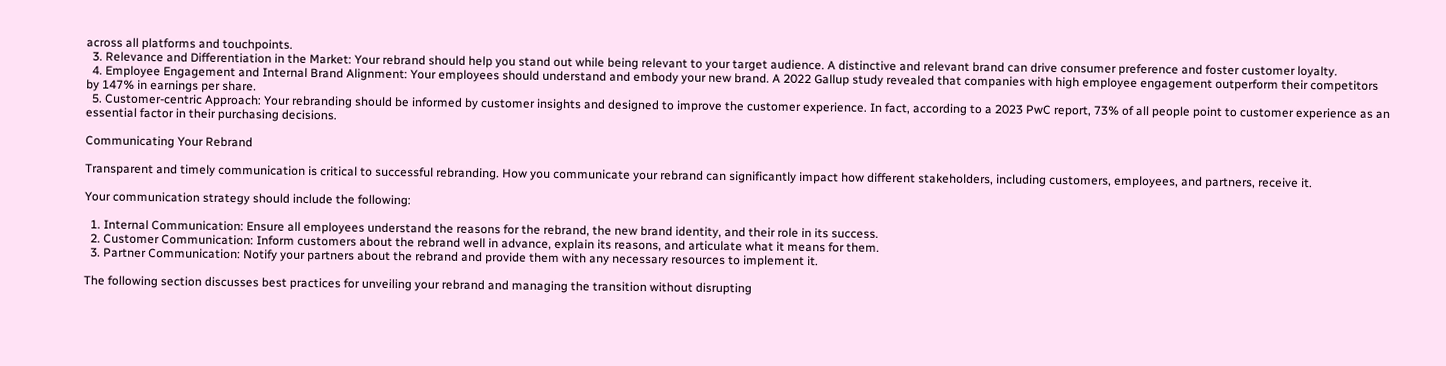across all platforms and touchpoints.
  3. Relevance and Differentiation in the Market: Your rebrand should help you stand out while being relevant to your target audience. A distinctive and relevant brand can drive consumer preference and foster customer loyalty.
  4. Employee Engagement and Internal Brand Alignment: Your employees should understand and embody your new brand. A 2022 Gallup study revealed that companies with high employee engagement outperform their competitors by 147% in earnings per share.
  5. Customer-centric Approach: Your rebranding should be informed by customer insights and designed to improve the customer experience. In fact, according to a 2023 PwC report, 73% of all people point to customer experience as an essential factor in their purchasing decisions.

Communicating Your Rebrand

Transparent and timely communication is critical to successful rebranding. How you communicate your rebrand can significantly impact how different stakeholders, including customers, employees, and partners, receive it.

Your communication strategy should include the following:

  1. Internal Communication: Ensure all employees understand the reasons for the rebrand, the new brand identity, and their role in its success.
  2. Customer Communication: Inform customers about the rebrand well in advance, explain its reasons, and articulate what it means for them.
  3. Partner Communication: Notify your partners about the rebrand and provide them with any necessary resources to implement it.

The following section discusses best practices for unveiling your rebrand and managing the transition without disrupting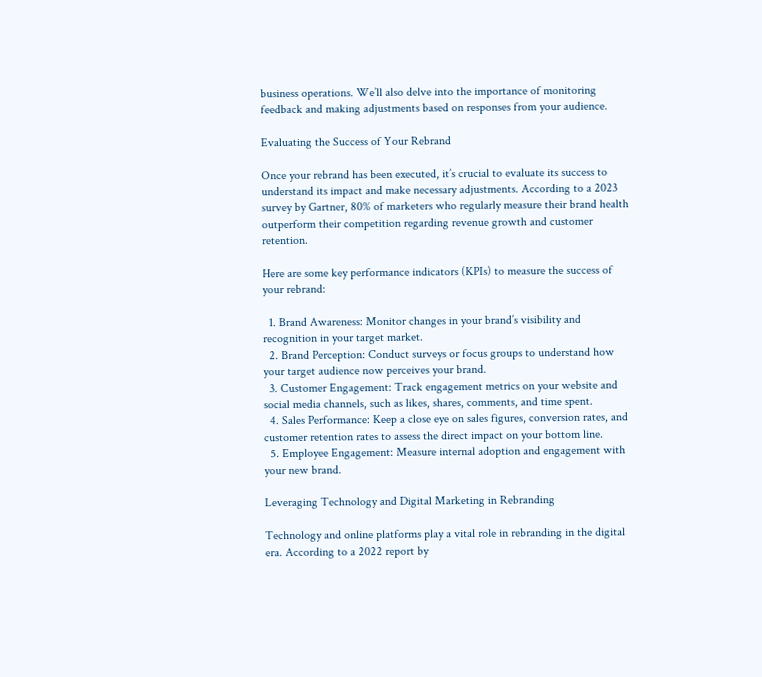business operations. We’ll also delve into the importance of monitoring feedback and making adjustments based on responses from your audience.

Evaluating the Success of Your Rebrand

Once your rebrand has been executed, it’s crucial to evaluate its success to understand its impact and make necessary adjustments. According to a 2023 survey by Gartner, 80% of marketers who regularly measure their brand health outperform their competition regarding revenue growth and customer retention.

Here are some key performance indicators (KPIs) to measure the success of your rebrand:

  1. Brand Awareness: Monitor changes in your brand’s visibility and recognition in your target market.
  2. Brand Perception: Conduct surveys or focus groups to understand how your target audience now perceives your brand.
  3. Customer Engagement: Track engagement metrics on your website and social media channels, such as likes, shares, comments, and time spent.
  4. Sales Performance: Keep a close eye on sales figures, conversion rates, and customer retention rates to assess the direct impact on your bottom line.
  5. Employee Engagement: Measure internal adoption and engagement with your new brand.

Leveraging Technology and Digital Marketing in Rebranding

Technology and online platforms play a vital role in rebranding in the digital era. According to a 2022 report by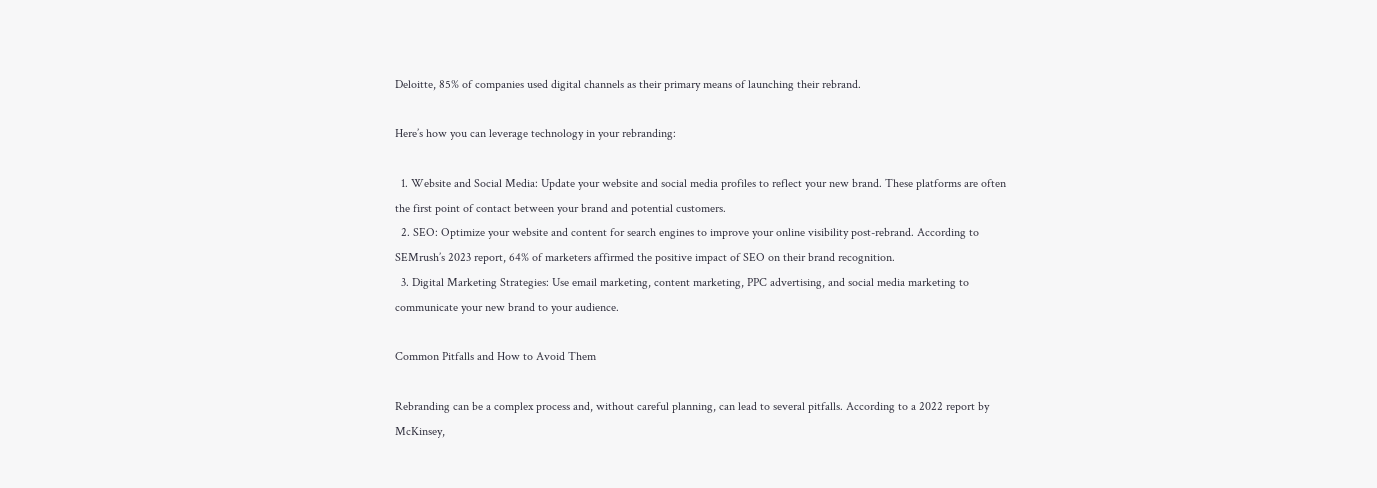Deloitte, 85% of companies used digital channels as their primary means of launching their rebrand.

Here’s how you can leverage technology in your rebranding:

  1. Website and Social Media: Update your website and social media profiles to reflect your new brand. These platforms are often the first point of contact between your brand and potential customers.
  2. SEO: Optimize your website and content for search engines to improve your online visibility post-rebrand. According to SEMrush’s 2023 report, 64% of marketers affirmed the positive impact of SEO on their brand recognition.
  3. Digital Marketing Strategies: Use email marketing, content marketing, PPC advertising, and social media marketing to communicate your new brand to your audience.

Common Pitfalls and How to Avoid Them

Rebranding can be a complex process and, without careful planning, can lead to several pitfalls. According to a 2022 report by McKinsey,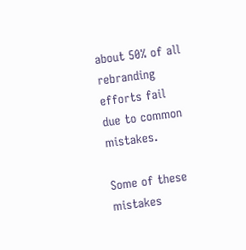about 50% of all rebranding efforts fail due to common mistakes.

Some of these mistakes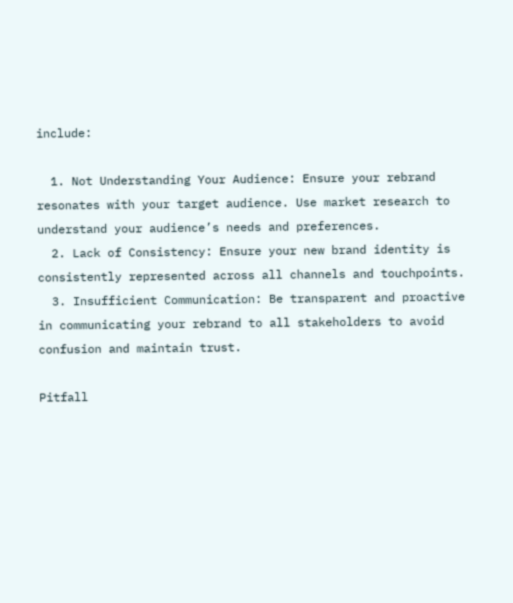include:

  1. Not Understanding Your Audience: Ensure your rebrand resonates with your target audience. Use market research to understand your audience’s needs and preferences.
  2. Lack of Consistency: Ensure your new brand identity is consistently represented across all channels and touchpoints.
  3. Insufficient Communication: Be transparent and proactive in communicating your rebrand to all stakeholders to avoid confusion and maintain trust.

Pitfall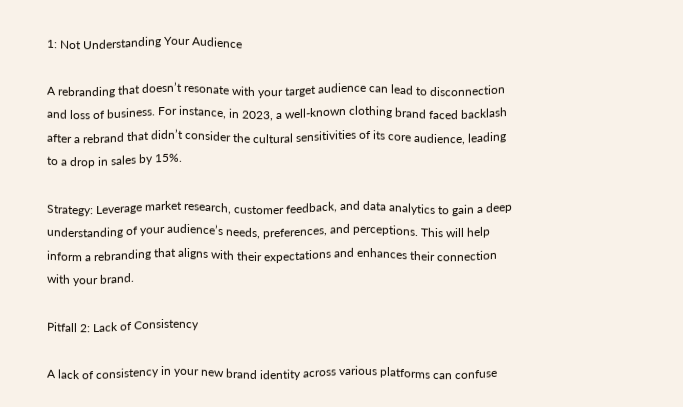1: Not Understanding Your Audience

A rebranding that doesn’t resonate with your target audience can lead to disconnection and loss of business. For instance, in 2023, a well-known clothing brand faced backlash after a rebrand that didn’t consider the cultural sensitivities of its core audience, leading to a drop in sales by 15%.

Strategy: Leverage market research, customer feedback, and data analytics to gain a deep understanding of your audience’s needs, preferences, and perceptions. This will help inform a rebranding that aligns with their expectations and enhances their connection with your brand.

Pitfall 2: Lack of Consistency

A lack of consistency in your new brand identity across various platforms can confuse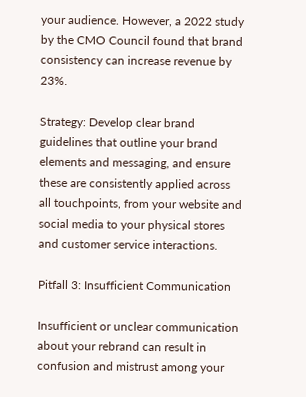your audience. However, a 2022 study by the CMO Council found that brand consistency can increase revenue by 23%.

Strategy: Develop clear brand guidelines that outline your brand elements and messaging, and ensure these are consistently applied across all touchpoints, from your website and social media to your physical stores and customer service interactions.

Pitfall 3: Insufficient Communication

Insufficient or unclear communication about your rebrand can result in confusion and mistrust among your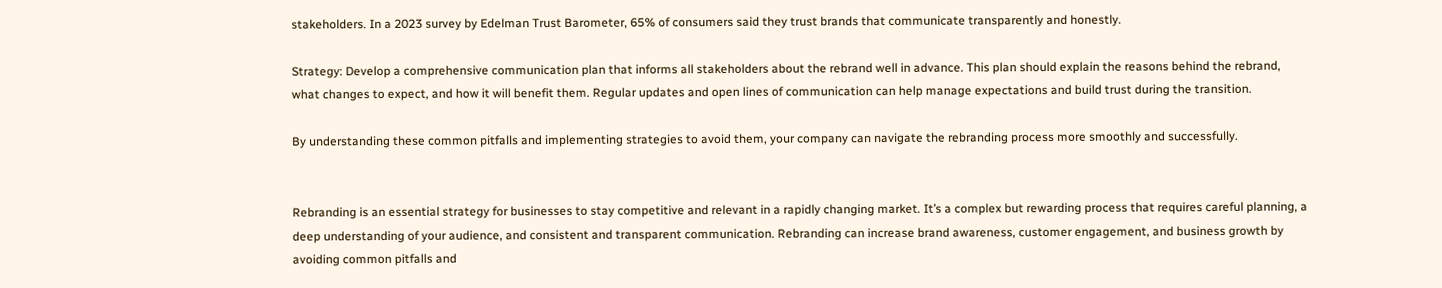stakeholders. In a 2023 survey by Edelman Trust Barometer, 65% of consumers said they trust brands that communicate transparently and honestly.

Strategy: Develop a comprehensive communication plan that informs all stakeholders about the rebrand well in advance. This plan should explain the reasons behind the rebrand, what changes to expect, and how it will benefit them. Regular updates and open lines of communication can help manage expectations and build trust during the transition.

By understanding these common pitfalls and implementing strategies to avoid them, your company can navigate the rebranding process more smoothly and successfully.


Rebranding is an essential strategy for businesses to stay competitive and relevant in a rapidly changing market. It’s a complex but rewarding process that requires careful planning, a deep understanding of your audience, and consistent and transparent communication. Rebranding can increase brand awareness, customer engagement, and business growth by avoiding common pitfalls and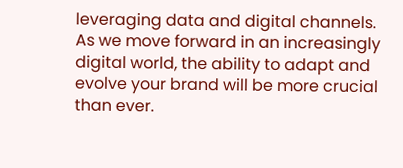leveraging data and digital channels. As we move forward in an increasingly digital world, the ability to adapt and evolve your brand will be more crucial than ever.